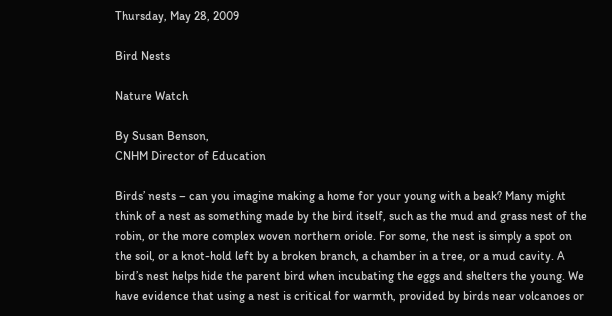Thursday, May 28, 2009

Bird Nests

Nature Watch

By Susan Benson,
CNHM Director of Education

Birds’ nests – can you imagine making a home for your young with a beak? Many might think of a nest as something made by the bird itself, such as the mud and grass nest of the robin, or the more complex woven northern oriole. For some, the nest is simply a spot on the soil, or a knot-hold left by a broken branch, a chamber in a tree, or a mud cavity. A bird’s nest helps hide the parent bird when incubating the eggs and shelters the young. We have evidence that using a nest is critical for warmth, provided by birds near volcanoes or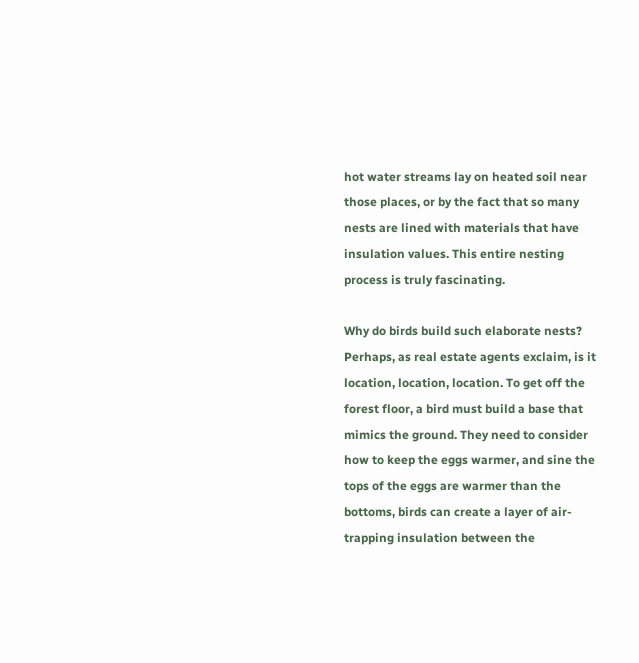hot water streams lay on heated soil near those places, or by the fact that so many nests are lined with materials that have insulation values. This entire nesting process is truly fascinating.

Why do birds build such elaborate nests? Perhaps, as real estate agents exclaim, is it location, location, location. To get off the forest floor, a bird must build a base that mimics the ground. They need to consider how to keep the eggs warmer, and sine the tops of the eggs are warmer than the bottoms, birds can create a layer of air-trapping insulation between the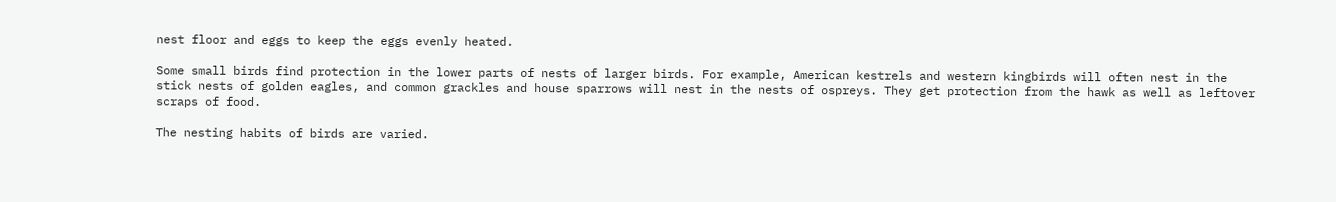nest floor and eggs to keep the eggs evenly heated.

Some small birds find protection in the lower parts of nests of larger birds. For example, American kestrels and western kingbirds will often nest in the stick nests of golden eagles, and common grackles and house sparrows will nest in the nests of ospreys. They get protection from the hawk as well as leftover scraps of food.

The nesting habits of birds are varied.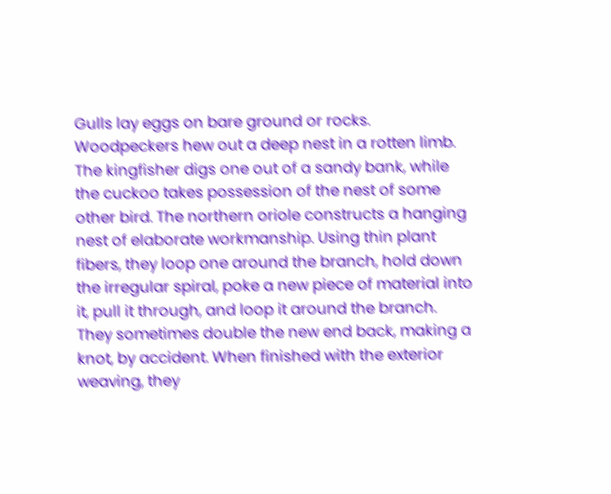Gulls lay eggs on bare ground or rocks. Woodpeckers hew out a deep nest in a rotten limb. The kingfisher digs one out of a sandy bank, while the cuckoo takes possession of the nest of some other bird. The northern oriole constructs a hanging nest of elaborate workmanship. Using thin plant fibers, they loop one around the branch, hold down the irregular spiral, poke a new piece of material into it, pull it through, and loop it around the branch. They sometimes double the new end back, making a knot, by accident. When finished with the exterior weaving, they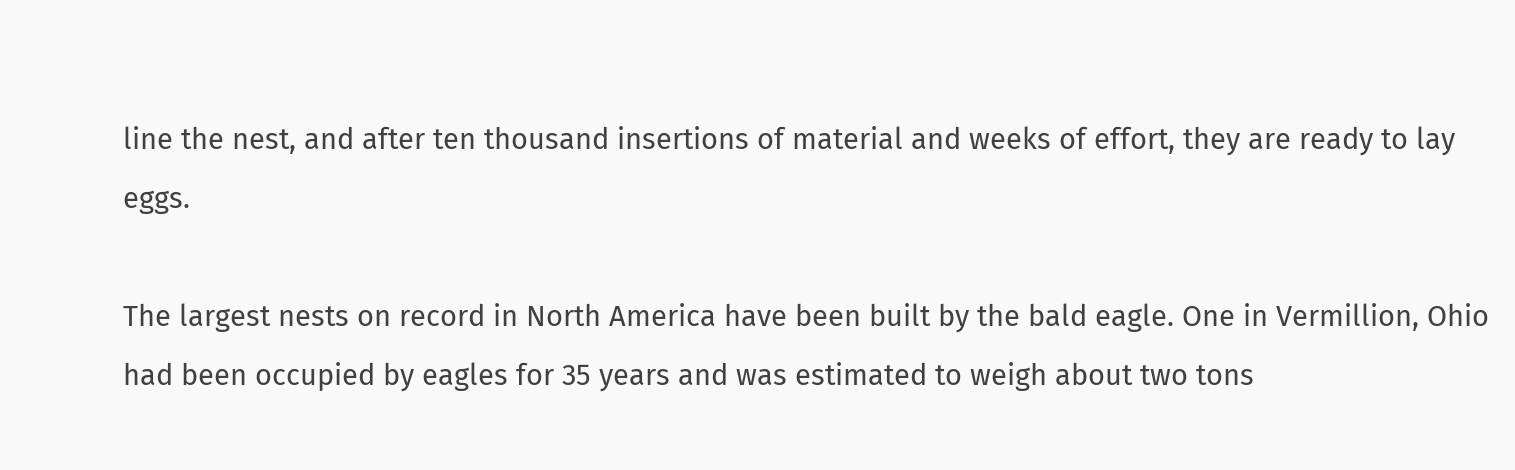line the nest, and after ten thousand insertions of material and weeks of effort, they are ready to lay eggs.

The largest nests on record in North America have been built by the bald eagle. One in Vermillion, Ohio had been occupied by eagles for 35 years and was estimated to weigh about two tons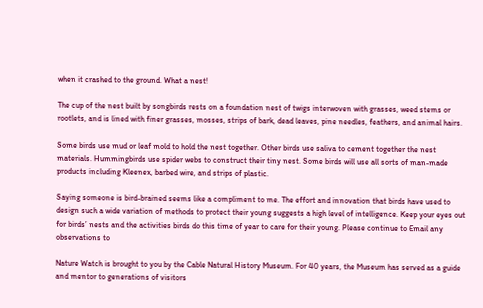when it crashed to the ground. What a nest!

The cup of the nest built by songbirds rests on a foundation nest of twigs interwoven with grasses, weed stems or rootlets, and is lined with finer grasses, mosses, strips of bark, dead leaves, pine needles, feathers, and animal hairs.

Some birds use mud or leaf mold to hold the nest together. Other birds use saliva to cement together the nest materials. Hummingbirds use spider webs to construct their tiny nest. Some birds will use all sorts of man-made products including Kleenex, barbed wire, and strips of plastic.

Saying someone is bird-brained seems like a compliment to me. The effort and innovation that birds have used to design such a wide variation of methods to protect their young suggests a high level of intelligence. Keep your eyes out for birds’ nests and the activities birds do this time of year to care for their young. Please continue to Email any observations to

Nature Watch is brought to you by the Cable Natural History Museum. For 40 years, the Museum has served as a guide and mentor to generations of visitors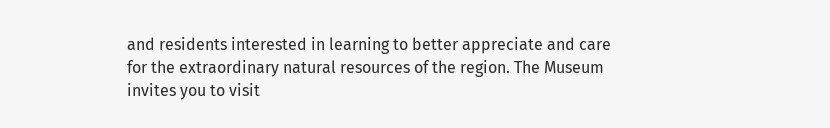and residents interested in learning to better appreciate and care for the extraordinary natural resources of the region. The Museum invites you to visit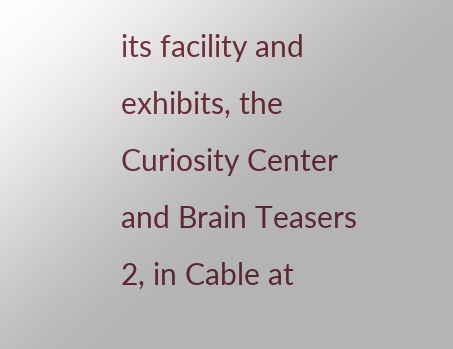its facility and exhibits, the Curiosity Center and Brain Teasers 2, in Cable at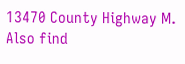13470 County Highway M. Also find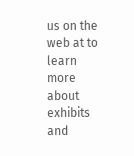us on the web at to learn more about exhibits and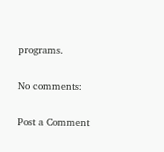programs.

No comments:

Post a Comment